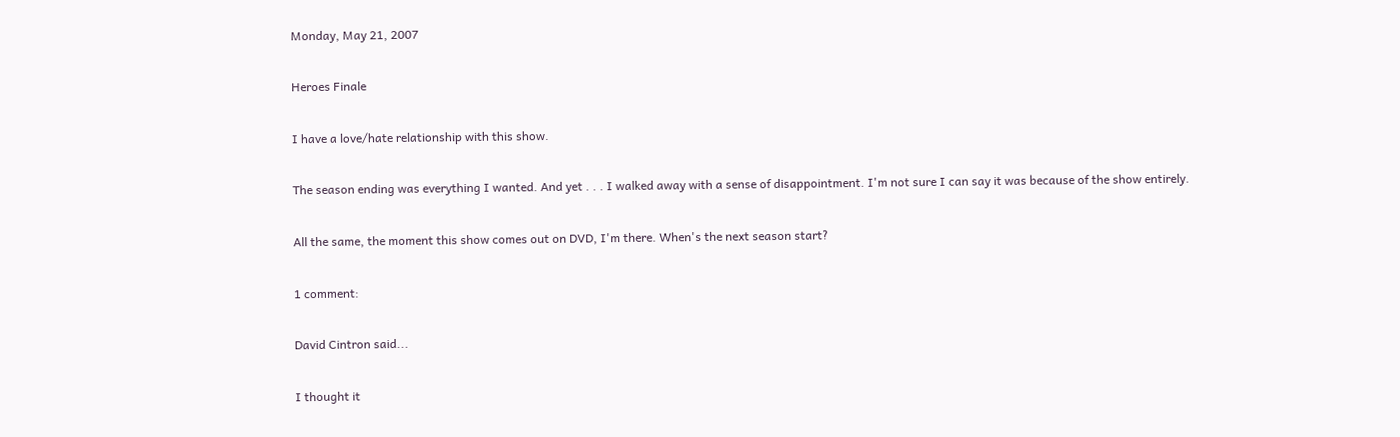Monday, May 21, 2007

Heroes Finale

I have a love/hate relationship with this show.

The season ending was everything I wanted. And yet . . . I walked away with a sense of disappointment. I'm not sure I can say it was because of the show entirely.

All the same, the moment this show comes out on DVD, I'm there. When's the next season start?

1 comment:

David Cintron said...

I thought it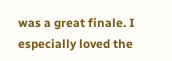was a great finale. I especially loved the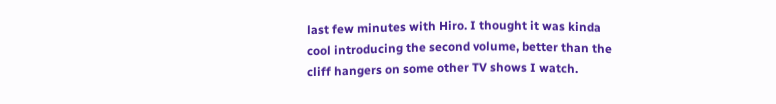last few minutes with Hiro. I thought it was kinda cool introducing the second volume, better than the cliff hangers on some other TV shows I watch.